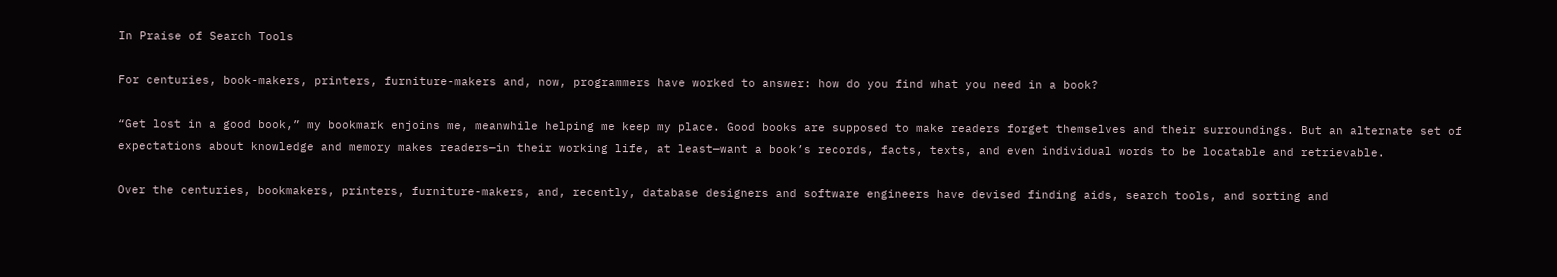In Praise of Search Tools

For centuries, book-makers, printers, furniture-makers and, now, programmers have worked to answer: how do you find what you need in a book?

“Get lost in a good book,” my bookmark enjoins me, meanwhile helping me keep my place. Good books are supposed to make readers forget themselves and their surroundings. But an alternate set of expectations about knowledge and memory makes readers—in their working life, at least—want a book’s records, facts, texts, and even individual words to be locatable and retrievable.

Over the centuries, bookmakers, printers, furniture-makers, and, recently, database designers and software engineers have devised finding aids, search tools, and sorting and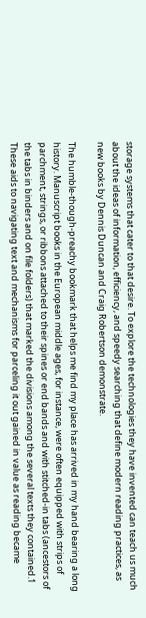storage systems that cater to that desire. To explore the technologies they have invented can teach us much about the ideas of information, efficiency, and speedy searching that define modern reading practices, as new books by Dennis Duncan and Craig Robertson demonstrate.

The humble-though-preachy bookmark that helps me find my place has arrived in my hand bearing a long history. Manuscript books in the European middle ages, for instance, were often equipped with strips of parchment, strings, or ribbons attached to their spines or end bands and with stitched-in tabs (ancestors of the tabs in binders and on file folders) that marked the divisions among the several texts they contained.1 These aids to navigating text and mechanisms for parceling it out gained in value as reading became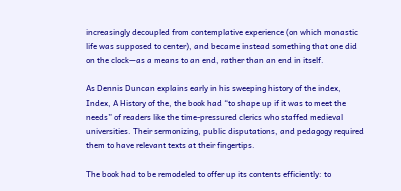increasingly decoupled from contemplative experience (on which monastic life was supposed to center), and became instead something that one did on the clock—as a means to an end, rather than an end in itself.

As Dennis Duncan explains early in his sweeping history of the index, Index, A History of the, the book had “to shape up if it was to meet the needs” of readers like the time-pressured clerics who staffed medieval universities. Their sermonizing, public disputations, and pedagogy required them to have relevant texts at their fingertips.

The book had to be remodeled to offer up its contents efficiently: to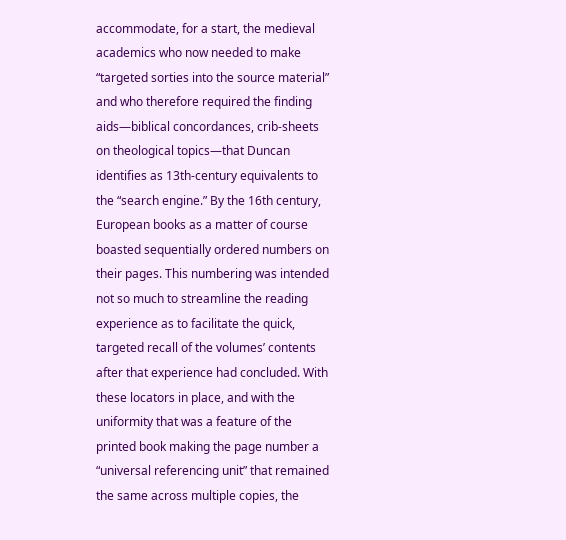accommodate, for a start, the medieval academics who now needed to make “targeted sorties into the source material” and who therefore required the finding aids—biblical concordances, crib-sheets on theological topics—that Duncan identifies as 13th-century equivalents to the “search engine.” By the 16th century, European books as a matter of course boasted sequentially ordered numbers on their pages. This numbering was intended not so much to streamline the reading experience as to facilitate the quick, targeted recall of the volumes’ contents after that experience had concluded. With these locators in place, and with the uniformity that was a feature of the printed book making the page number a “universal referencing unit” that remained the same across multiple copies, the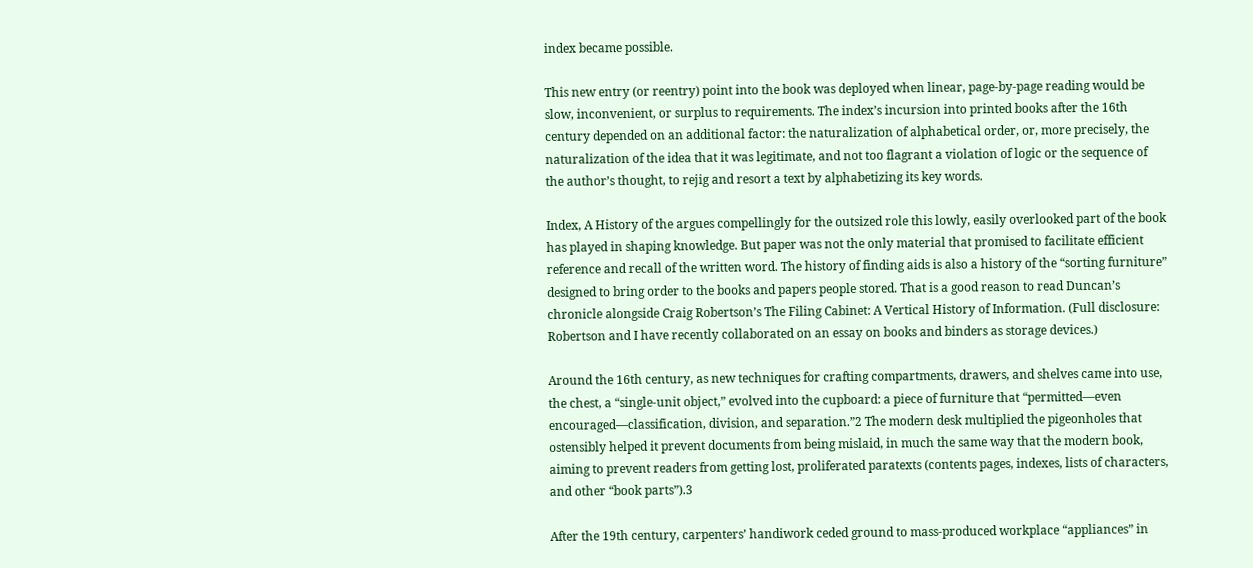index became possible.

This new entry (or reentry) point into the book was deployed when linear, page-by-page reading would be slow, inconvenient, or surplus to requirements. The index’s incursion into printed books after the 16th century depended on an additional factor: the naturalization of alphabetical order, or, more precisely, the naturalization of the idea that it was legitimate, and not too flagrant a violation of logic or the sequence of the author’s thought, to rejig and resort a text by alphabetizing its key words.

Index, A History of the argues compellingly for the outsized role this lowly, easily overlooked part of the book has played in shaping knowledge. But paper was not the only material that promised to facilitate efficient reference and recall of the written word. The history of finding aids is also a history of the “sorting furniture” designed to bring order to the books and papers people stored. That is a good reason to read Duncan’s chronicle alongside Craig Robertson’s The Filing Cabinet: A Vertical History of Information. (Full disclosure: Robertson and I have recently collaborated on an essay on books and binders as storage devices.)

Around the 16th century, as new techniques for crafting compartments, drawers, and shelves came into use, the chest, a “single-unit object,” evolved into the cupboard: a piece of furniture that “permitted—even encouraged—classification, division, and separation.”2 The modern desk multiplied the pigeonholes that ostensibly helped it prevent documents from being mislaid, in much the same way that the modern book, aiming to prevent readers from getting lost, proliferated paratexts (contents pages, indexes, lists of characters, and other “book parts”).3

After the 19th century, carpenters’ handiwork ceded ground to mass-produced workplace “appliances” in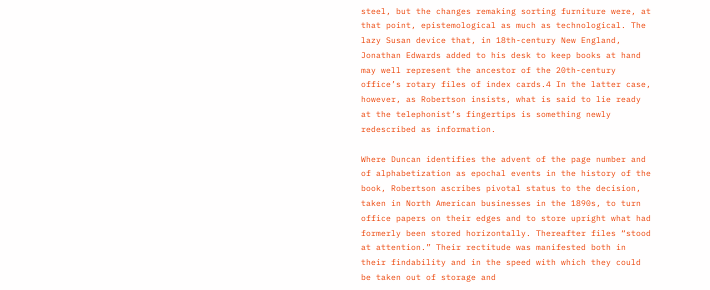steel, but the changes remaking sorting furniture were, at that point, epistemological as much as technological. The lazy Susan device that, in 18th-century New England, Jonathan Edwards added to his desk to keep books at hand may well represent the ancestor of the 20th-century office’s rotary files of index cards.4 In the latter case, however, as Robertson insists, what is said to lie ready at the telephonist’s fingertips is something newly redescribed as information.

Where Duncan identifies the advent of the page number and of alphabetization as epochal events in the history of the book, Robertson ascribes pivotal status to the decision, taken in North American businesses in the 1890s, to turn office papers on their edges and to store upright what had formerly been stored horizontally. Thereafter files “stood at attention.” Their rectitude was manifested both in their findability and in the speed with which they could be taken out of storage and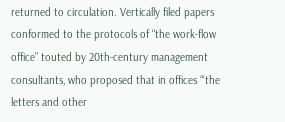returned to circulation. Vertically filed papers conformed to the protocols of “the work-flow office” touted by 20th-century management consultants, who proposed that in offices “‘the letters and other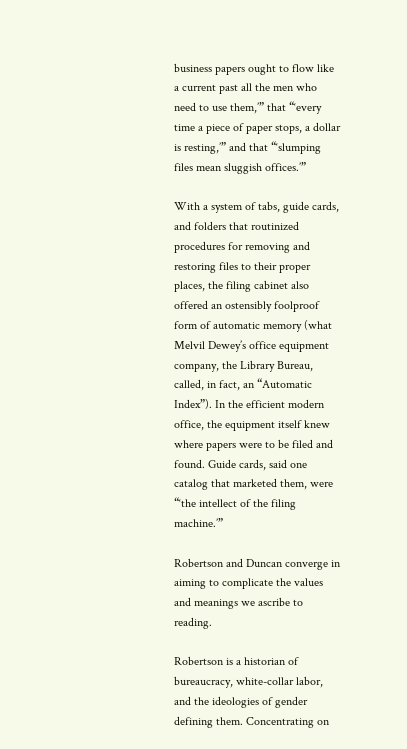business papers ought to flow like a current past all the men who need to use them,’” that “‘every time a piece of paper stops, a dollar is resting,’” and that “‘slumping files mean sluggish offices.’”

With a system of tabs, guide cards, and folders that routinized procedures for removing and restoring files to their proper places, the filing cabinet also offered an ostensibly foolproof form of automatic memory (what Melvil Dewey’s office equipment company, the Library Bureau, called, in fact, an “Automatic Index”). In the efficient modern office, the equipment itself knew where papers were to be filed and found. Guide cards, said one catalog that marketed them, were “‘the intellect of the filing machine.’”

Robertson and Duncan converge in aiming to complicate the values and meanings we ascribe to reading.

Robertson is a historian of bureaucracy, white-collar labor, and the ideologies of gender defining them. Concentrating on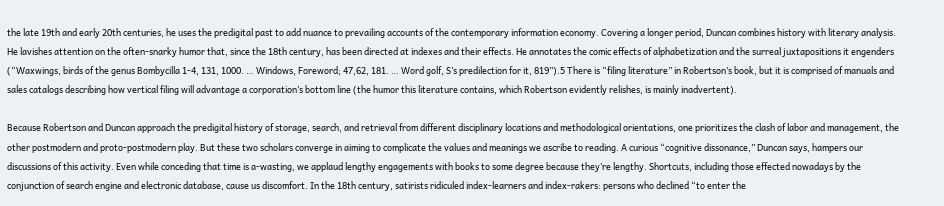the late 19th and early 20th centuries, he uses the predigital past to add nuance to prevailing accounts of the contemporary information economy. Covering a longer period, Duncan combines history with literary analysis. He lavishes attention on the often-snarky humor that, since the 18th century, has been directed at indexes and their effects. He annotates the comic effects of alphabetization and the surreal juxtapositions it engenders (“Waxwings, birds of the genus Bombycilla 1-4, 131, 1000. … Windows, Foreword; 47,62, 181. … Word golf, S’s predilection for it, 819”).5 There is “filing literature” in Robertson’s book, but it is comprised of manuals and sales catalogs describing how vertical filing will advantage a corporation’s bottom line (the humor this literature contains, which Robertson evidently relishes, is mainly inadvertent).

Because Robertson and Duncan approach the predigital history of storage, search, and retrieval from different disciplinary locations and methodological orientations, one prioritizes the clash of labor and management, the other postmodern and proto-postmodern play. But these two scholars converge in aiming to complicate the values and meanings we ascribe to reading. A curious “cognitive dissonance,” Duncan says, hampers our discussions of this activity. Even while conceding that time is a-wasting, we applaud lengthy engagements with books to some degree because they’re lengthy. Shortcuts, including those effected nowadays by the conjunction of search engine and electronic database, cause us discomfort. In the 18th century, satirists ridiculed index-learners and index-rakers: persons who declined “to enter the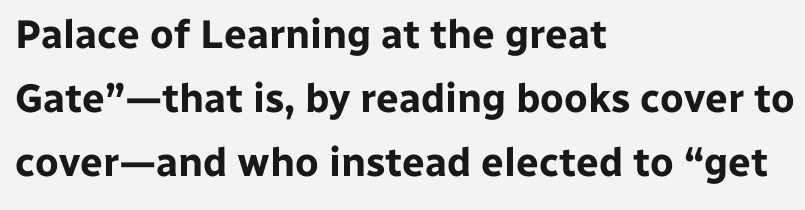Palace of Learning at the great Gate”—that is, by reading books cover to cover—and who instead elected to “get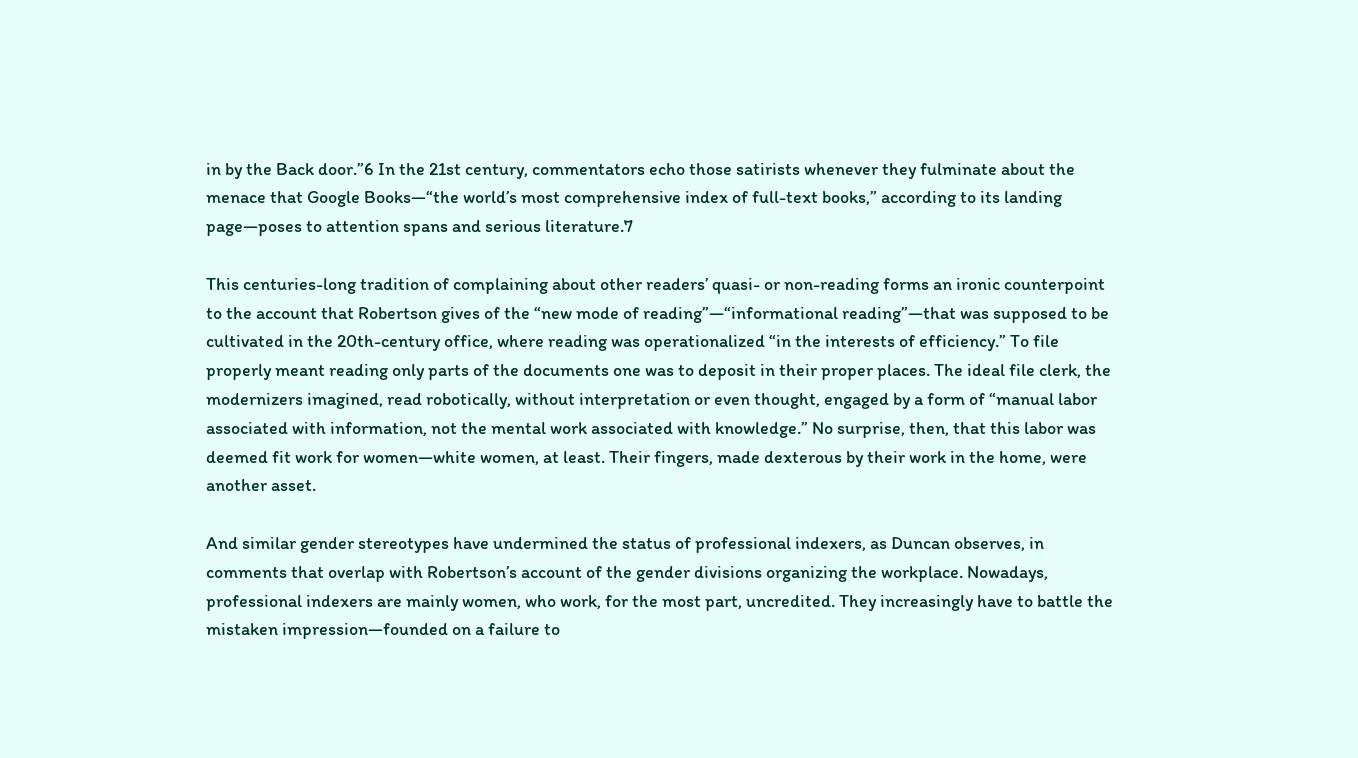in by the Back door.”6 In the 21st century, commentators echo those satirists whenever they fulminate about the menace that Google Books—“the world’s most comprehensive index of full-text books,” according to its landing page—poses to attention spans and serious literature.7

This centuries-long tradition of complaining about other readers’ quasi- or non-reading forms an ironic counterpoint to the account that Robertson gives of the “new mode of reading”—“informational reading”—that was supposed to be cultivated in the 20th-century office, where reading was operationalized “in the interests of efficiency.” To file properly meant reading only parts of the documents one was to deposit in their proper places. The ideal file clerk, the modernizers imagined, read robotically, without interpretation or even thought, engaged by a form of “manual labor associated with information, not the mental work associated with knowledge.” No surprise, then, that this labor was deemed fit work for women—white women, at least. Their fingers, made dexterous by their work in the home, were another asset.

And similar gender stereotypes have undermined the status of professional indexers, as Duncan observes, in comments that overlap with Robertson’s account of the gender divisions organizing the workplace. Nowadays, professional indexers are mainly women, who work, for the most part, uncredited. They increasingly have to battle the mistaken impression—founded on a failure to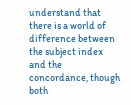understand that there is a world of difference between the subject index and the concordance, though both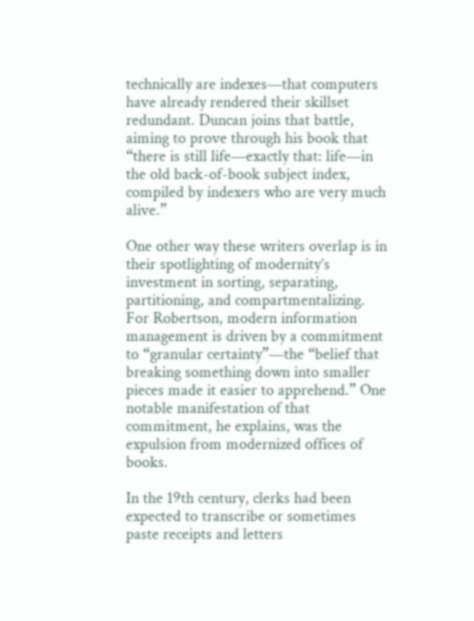technically are indexes—that computers have already rendered their skillset redundant. Duncan joins that battle, aiming to prove through his book that “there is still life—exactly that: life—in the old back-of-book subject index, compiled by indexers who are very much alive.”

One other way these writers overlap is in their spotlighting of modernity’s investment in sorting, separating, partitioning, and compartmentalizing. For Robertson, modern information management is driven by a commitment to “granular certainty”—the “belief that breaking something down into smaller pieces made it easier to apprehend.” One notable manifestation of that commitment, he explains, was the expulsion from modernized offices of books.

In the 19th century, clerks had been expected to transcribe or sometimes paste receipts and letters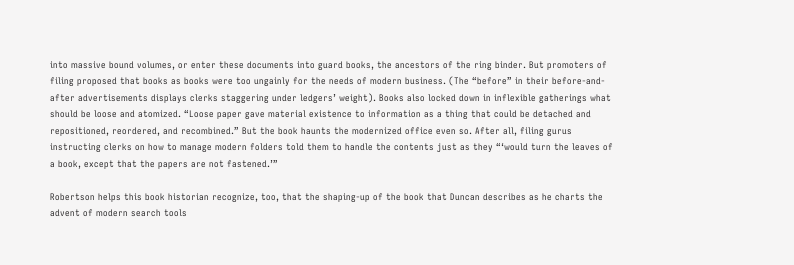into massive bound volumes, or enter these documents into guard books, the ancestors of the ring binder. But promoters of filing proposed that books as books were too ungainly for the needs of modern business. (The “before” in their before-and-after advertisements displays clerks staggering under ledgers’ weight). Books also locked down in inflexible gatherings what should be loose and atomized. “Loose paper gave material existence to information as a thing that could be detached and repositioned, reordered, and recombined.” But the book haunts the modernized office even so. After all, filing gurus instructing clerks on how to manage modern folders told them to handle the contents just as they “‘would turn the leaves of a book, except that the papers are not fastened.’”

Robertson helps this book historian recognize, too, that the shaping-up of the book that Duncan describes as he charts the advent of modern search tools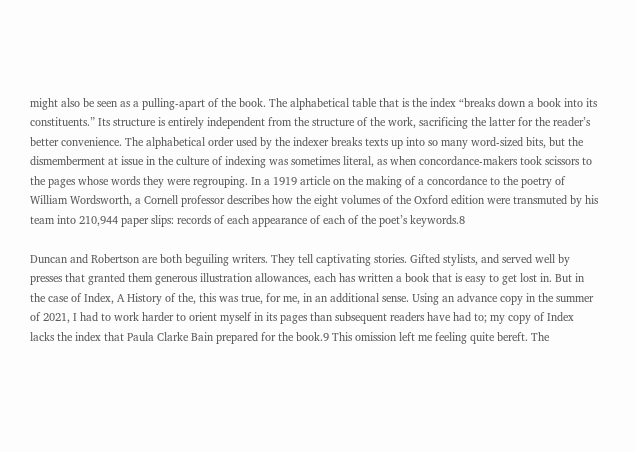might also be seen as a pulling-apart of the book. The alphabetical table that is the index “breaks down a book into its constituents.” Its structure is entirely independent from the structure of the work, sacrificing the latter for the reader’s better convenience. The alphabetical order used by the indexer breaks texts up into so many word-sized bits, but the dismemberment at issue in the culture of indexing was sometimes literal, as when concordance-makers took scissors to the pages whose words they were regrouping. In a 1919 article on the making of a concordance to the poetry of William Wordsworth, a Cornell professor describes how the eight volumes of the Oxford edition were transmuted by his team into 210,944 paper slips: records of each appearance of each of the poet’s keywords.8

Duncan and Robertson are both beguiling writers. They tell captivating stories. Gifted stylists, and served well by presses that granted them generous illustration allowances, each has written a book that is easy to get lost in. But in the case of Index, A History of the, this was true, for me, in an additional sense. Using an advance copy in the summer of 2021, I had to work harder to orient myself in its pages than subsequent readers have had to; my copy of Index lacks the index that Paula Clarke Bain prepared for the book.9 This omission left me feeling quite bereft. The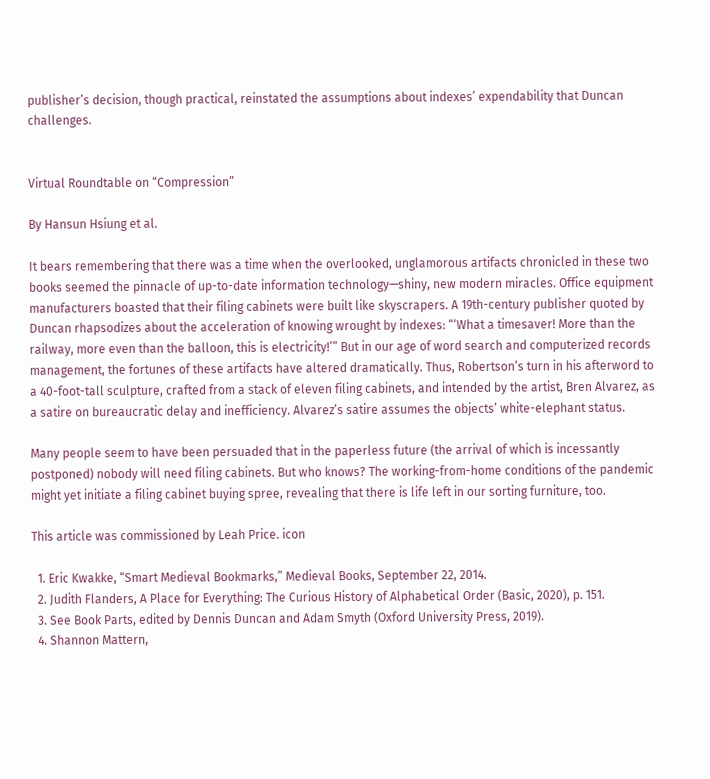publisher’s decision, though practical, reinstated the assumptions about indexes’ expendability that Duncan challenges.


Virtual Roundtable on “Compression”

By Hansun Hsiung et al.

It bears remembering that there was a time when the overlooked, unglamorous artifacts chronicled in these two books seemed the pinnacle of up-to-date information technology—shiny, new modern miracles. Office equipment manufacturers boasted that their filing cabinets were built like skyscrapers. A 19th-century publisher quoted by Duncan rhapsodizes about the acceleration of knowing wrought by indexes: “‘What a timesaver! More than the railway, more even than the balloon, this is electricity!’” But in our age of word search and computerized records management, the fortunes of these artifacts have altered dramatically. Thus, Robertson’s turn in his afterword to a 40-foot-tall sculpture, crafted from a stack of eleven filing cabinets, and intended by the artist, Bren Alvarez, as a satire on bureaucratic delay and inefficiency. Alvarez’s satire assumes the objects’ white-elephant status.

Many people seem to have been persuaded that in the paperless future (the arrival of which is incessantly postponed) nobody will need filing cabinets. But who knows? The working-from-home conditions of the pandemic might yet initiate a filing cabinet buying spree, revealing that there is life left in our sorting furniture, too.

This article was commissioned by Leah Price. icon

  1. Eric Kwakke, “Smart Medieval Bookmarks,” Medieval Books, September 22, 2014.
  2. Judith Flanders, A Place for Everything: The Curious History of Alphabetical Order (Basic, 2020), p. 151.
  3. See Book Parts, edited by Dennis Duncan and Adam Smyth (Oxford University Press, 2019).
  4. Shannon Mattern,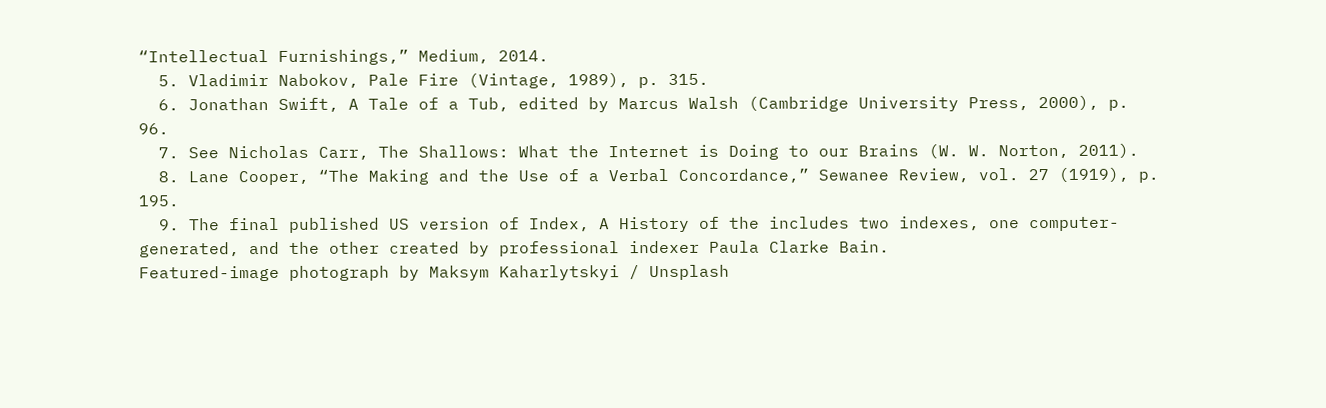“Intellectual Furnishings,” Medium, 2014.
  5. Vladimir Nabokov, Pale Fire (Vintage, 1989), p. 315.
  6. Jonathan Swift, A Tale of a Tub, edited by Marcus Walsh (Cambridge University Press, 2000), p. 96.
  7. See Nicholas Carr, The Shallows: What the Internet is Doing to our Brains (W. W. Norton, 2011).
  8. Lane Cooper, “The Making and the Use of a Verbal Concordance,” Sewanee Review, vol. 27 (1919), p. 195.
  9. The final published US version of Index, A History of the includes two indexes, one computer-generated, and the other created by professional indexer Paula Clarke Bain.
Featured-image photograph by Maksym Kaharlytskyi / Unsplash